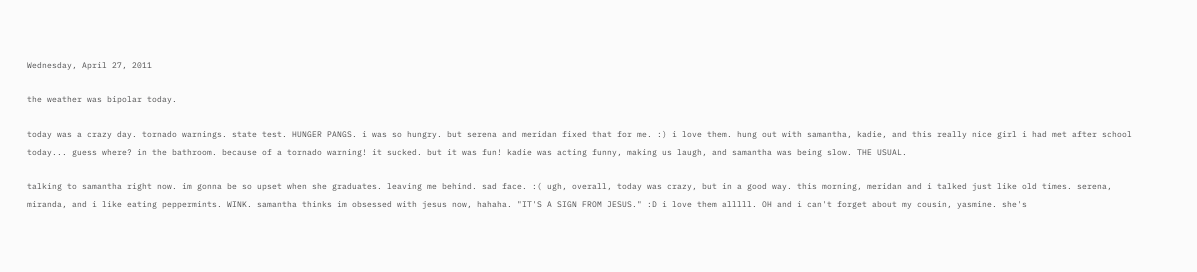Wednesday, April 27, 2011

the weather was bipolar today.

today was a crazy day. tornado warnings. state test. HUNGER PANGS. i was so hungry. but serena and meridan fixed that for me. :) i love them. hung out with samantha, kadie, and this really nice girl i had met after school today... guess where? in the bathroom. because of a tornado warning! it sucked. but it was fun! kadie was acting funny, making us laugh, and samantha was being slow. THE USUAL.

talking to samantha right now. im gonna be so upset when she graduates. leaving me behind. sad face. :( ugh, overall, today was crazy, but in a good way. this morning, meridan and i talked just like old times. serena, miranda, and i like eating peppermints. WINK. samantha thinks im obsessed with jesus now, hahaha. "IT'S A SIGN FROM JESUS." :D i love them alllll. OH and i can't forget about my cousin, yasmine. she's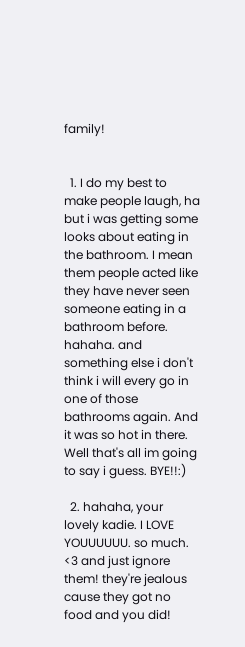family!


  1. I do my best to make people laugh, ha but i was getting some looks about eating in the bathroom. I mean them people acted like they have never seen someone eating in a bathroom before. hahaha. and something else i don't think i will every go in one of those bathrooms again. And it was so hot in there. Well that's all im going to say i guess. BYE!!:)

  2. hahaha, your lovely kadie. I LOVE YOUUUUUU. so much. <3 and just ignore them! they're jealous cause they got no food and you did!